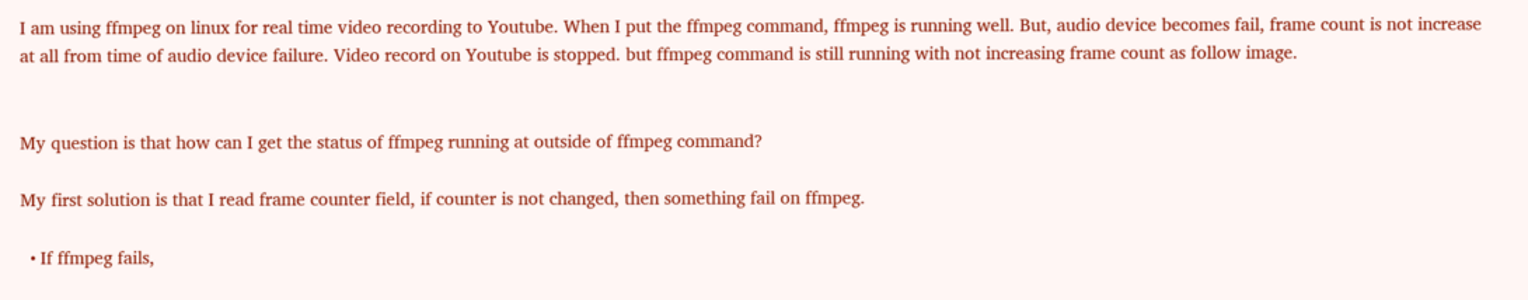I am using ffmpeg on linux for real time video recording to Youtube. When I put the ffmpeg command, ffmpeg is running well. But, audio device becomes fail, frame count is not increase at all from time of audio device failure. Video record on Youtube is stopped. but ffmpeg command is still running with not increasing frame count as follow image.


My question is that how can I get the status of ffmpeg running at outside of ffmpeg command?

My first solution is that I read frame counter field, if counter is not changed, then something fail on ffmpeg.

  • If ffmpeg fails,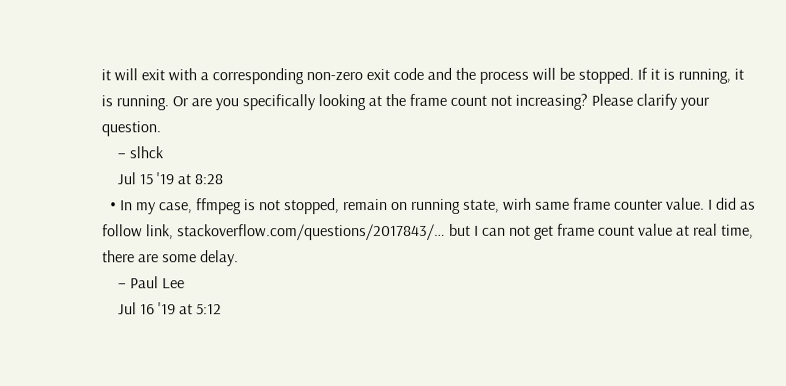it will exit with a corresponding non-zero exit code and the process will be stopped. If it is running, it is running. Or are you specifically looking at the frame count not increasing? Please clarify your question.
    – slhck
    Jul 15 '19 at 8:28
  • In my case, ffmpeg is not stopped, remain on running state, wirh same frame counter value. I did as follow link, stackoverflow.com/questions/2017843/… but I can not get frame count value at real time, there are some delay.
    – Paul Lee
    Jul 16 '19 at 5:12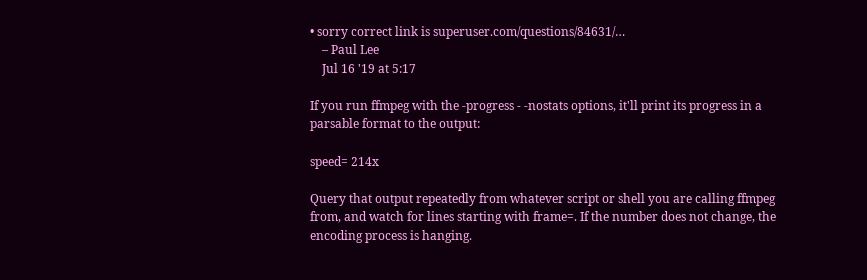• sorry correct link is superuser.com/questions/84631/…
    – Paul Lee
    Jul 16 '19 at 5:17

If you run ffmpeg with the -progress - -nostats options, it'll print its progress in a parsable format to the output:

speed= 214x

Query that output repeatedly from whatever script or shell you are calling ffmpeg from, and watch for lines starting with frame=. If the number does not change, the encoding process is hanging.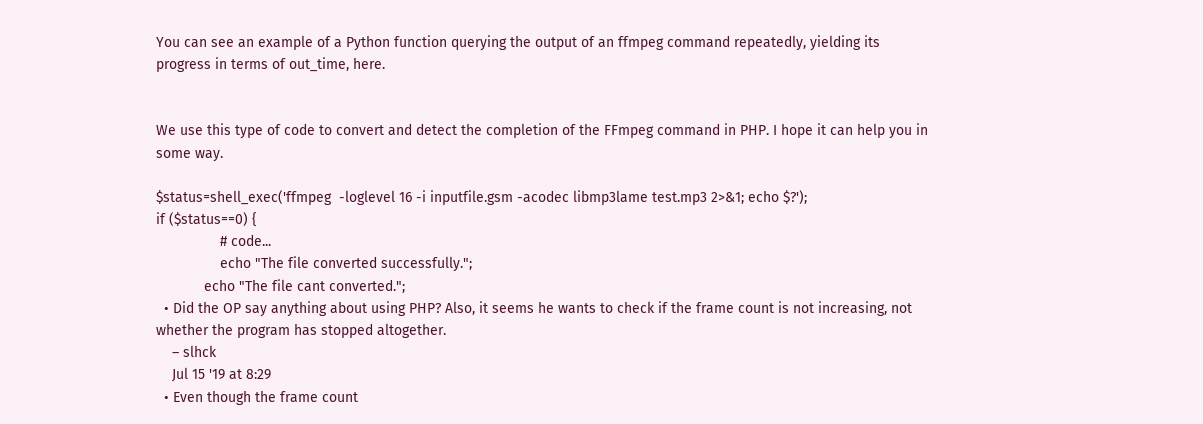You can see an example of a Python function querying the output of an ffmpeg command repeatedly, yielding its progress in terms of out_time, here.


We use this type of code to convert and detect the completion of the FFmpeg command in PHP. I hope it can help you in some way.

$status=shell_exec('ffmpeg  -loglevel 16 -i inputfile.gsm -acodec libmp3lame test.mp3 2>&1; echo $?');
if ($status==0) {
                # code...
                echo "The file converted successfully.";
            echo "The file cant converted.";
  • Did the OP say anything about using PHP? Also, it seems he wants to check if the frame count is not increasing, not whether the program has stopped altogether.
    – slhck
    Jul 15 '19 at 8:29
  • Even though the frame count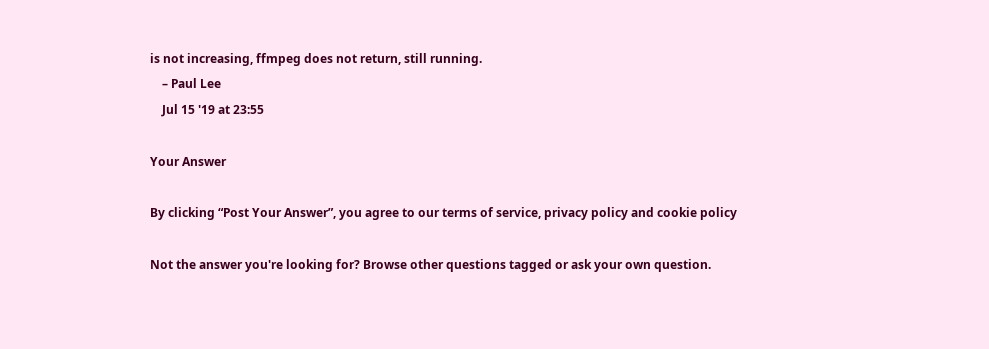is not increasing, ffmpeg does not return, still running.
    – Paul Lee
    Jul 15 '19 at 23:55

Your Answer

By clicking “Post Your Answer”, you agree to our terms of service, privacy policy and cookie policy

Not the answer you're looking for? Browse other questions tagged or ask your own question.